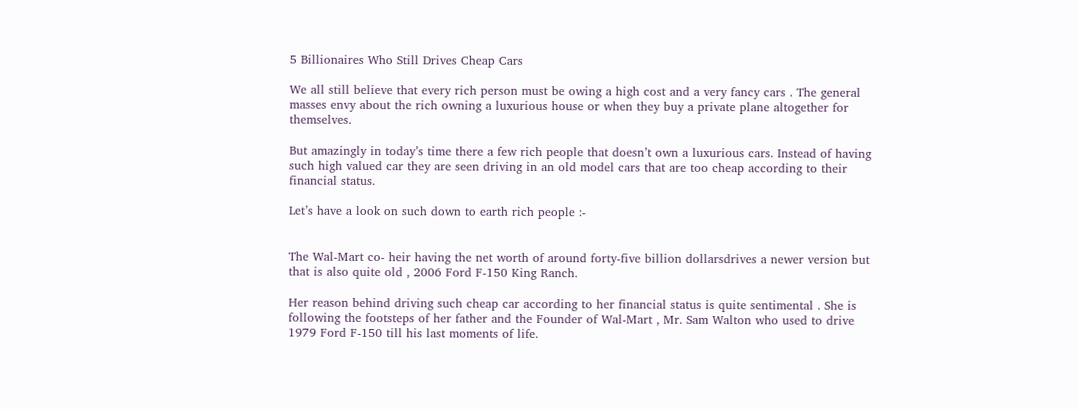5 Billionaires Who Still Drives Cheap Cars

We all still believe that every rich person must be owing a high cost and a very fancy cars . The general masses envy about the rich owning a luxurious house or when they buy a private plane altogether for themselves.

But amazingly in today’s time there a few rich people that doesn’t own a luxurious cars. Instead of having such high valued car they are seen driving in an old model cars that are too cheap according to their financial status.

Let’s have a look on such down to earth rich people :-


The Wal-Mart co- heir having the net worth of around forty-five billion dollarsdrives a newer version but that is also quite old , 2006 Ford F-150 King Ranch.

Her reason behind driving such cheap car according to her financial status is quite sentimental . She is following the footsteps of her father and the Founder of Wal-Mart , Mr. Sam Walton who used to drive 1979 Ford F-150 till his last moments of life.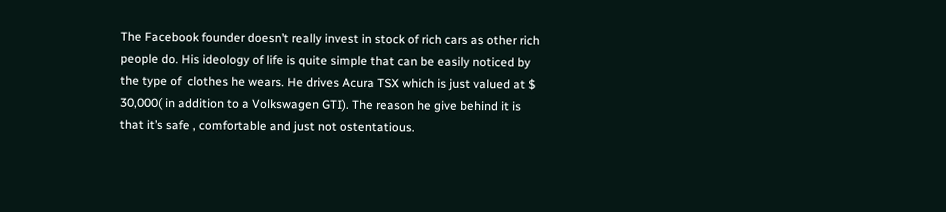The Facebook founder doesn’t really invest in stock of rich cars as other rich people do. His ideology of life is quite simple that can be easily noticed by the type of  clothes he wears. He drives Acura TSX which is just valued at $ 30,000( in addition to a Volkswagen GTI). The reason he give behind it is that it’s safe , comfortable and just not ostentatious.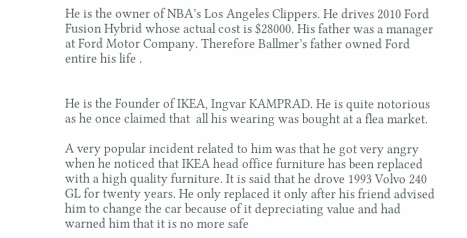He is the owner of NBA’s Los Angeles Clippers. He drives 2010 Ford Fusion Hybrid whose actual cost is $28000. His father was a manager at Ford Motor Company. Therefore Ballmer’s father owned Ford entire his life .


He is the Founder of IKEA, Ingvar KAMPRAD. He is quite notorious as he once claimed that  all his wearing was bought at a flea market.

A very popular incident related to him was that he got very angry when he noticed that IKEA head office furniture has been replaced with a high quality furniture. It is said that he drove 1993 Volvo 240 GL for twenty years. He only replaced it only after his friend advised him to change the car because of it depreciating value and had warned him that it is no more safe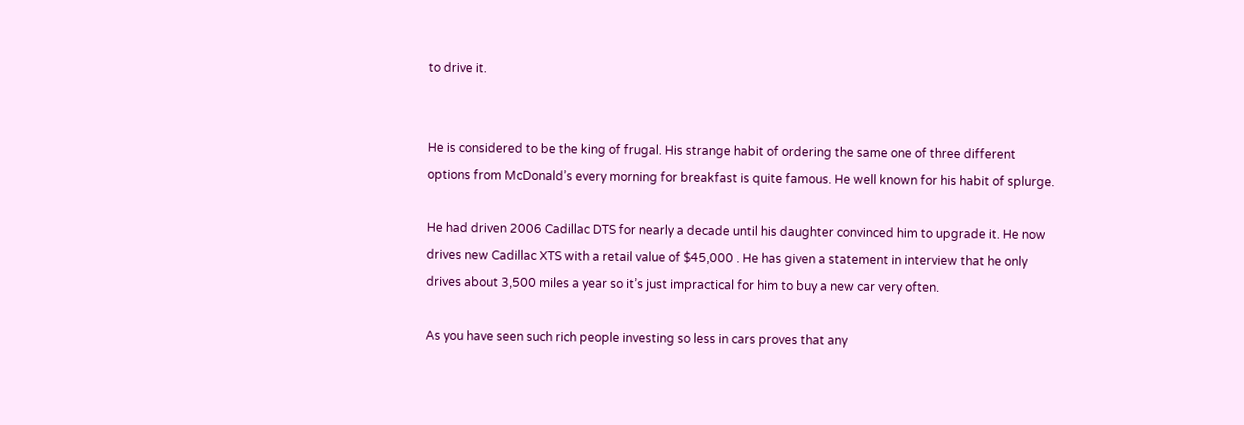to drive it.


He is considered to be the king of frugal. His strange habit of ordering the same one of three different options from McDonald’s every morning for breakfast is quite famous. He well known for his habit of splurge.

He had driven 2006 Cadillac DTS for nearly a decade until his daughter convinced him to upgrade it. He now drives new Cadillac XTS with a retail value of $45,000 . He has given a statement in interview that he only drives about 3,500 miles a year so it’s just impractical for him to buy a new car very often.

As you have seen such rich people investing so less in cars proves that any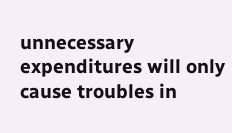unnecessary expenditures will only cause troubles in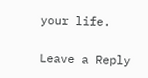your life.

Leave a Reply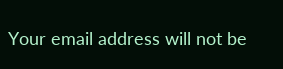Your email address will not be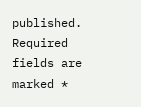published. Required fields are marked *